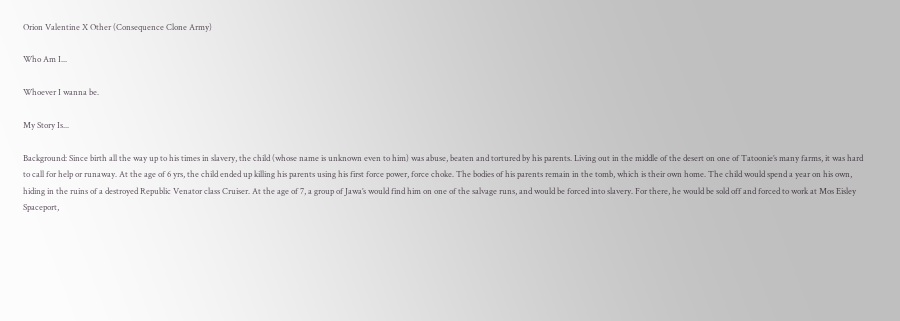Orion Valentine X Other (Consequence Clone Army)

Who Am I...

Whoever I wanna be.

My Story Is...

Background: Since birth all the way up to his times in slavery, the child (whose name is unknown even to him) was abuse, beaten and tortured by his parents. Living out in the middle of the desert on one of Tatoonie’s many farms, it was hard to call for help or runaway. At the age of 6 yrs, the child ended up killing his parents using his first force power, force choke. The bodies of his parents remain in the tomb, which is their own home. The child would spend a year on his own, hiding in the ruins of a destroyed Republic Venator class Cruiser. At the age of 7, a group of Jawa’s would find him on one of the salvage runs, and would be forced into slavery. For there, he would be sold off and forced to work at Mos Eisley Spaceport,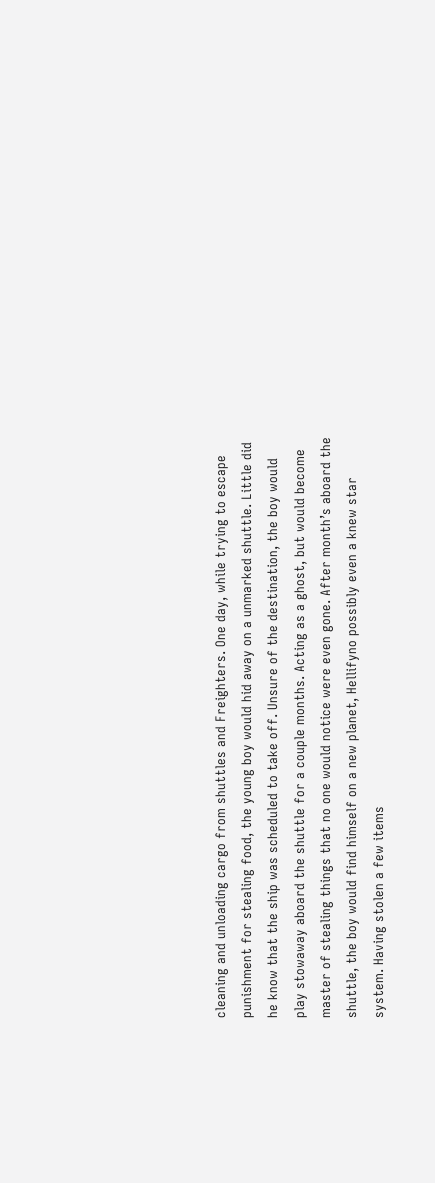cleaning and unloading cargo from shuttles and Freighters. One day, while trying to escape punishment for stealing food, the young boy would hid away on a unmarked shuttle. Little did he know that the ship was scheduled to take off. Unsure of the destination, the boy would play stowaway aboard the shuttle for a couple months. Acting as a ghost, but would become master of stealing things that no one would notice were even gone. After month’s aboard the shuttle, the boy would find himself on a new planet, Hellifyno possibly even a knew star system. Having stolen a few items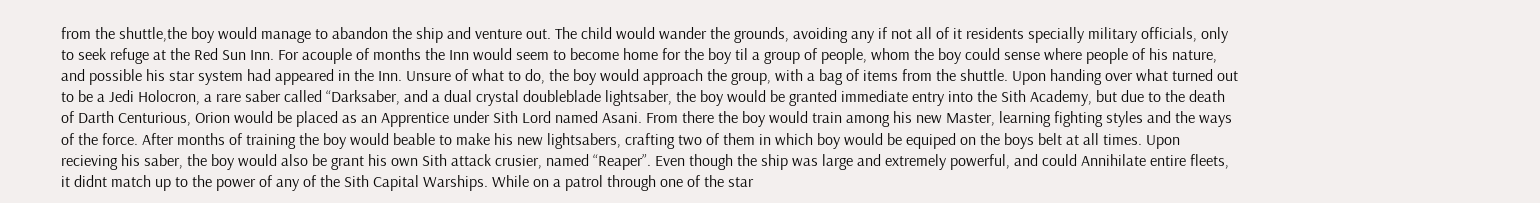from the shuttle,the boy would manage to abandon the ship and venture out. The child would wander the grounds, avoiding any if not all of it residents specially military officials, only to seek refuge at the Red Sun Inn. For acouple of months the Inn would seem to become home for the boy til a group of people, whom the boy could sense where people of his nature, and possible his star system had appeared in the Inn. Unsure of what to do, the boy would approach the group, with a bag of items from the shuttle. Upon handing over what turned out to be a Jedi Holocron, a rare saber called “Darksaber, and a dual crystal doubleblade lightsaber, the boy would be granted immediate entry into the Sith Academy, but due to the death of Darth Centurious, Orion would be placed as an Apprentice under Sith Lord named Asani. From there the boy would train among his new Master, learning fighting styles and the ways of the force. After months of training the boy would beable to make his new lightsabers, crafting two of them in which boy would be equiped on the boys belt at all times. Upon recieving his saber, the boy would also be grant his own Sith attack crusier, named “Reaper”. Even though the ship was large and extremely powerful, and could Annihilate entire fleets, it didnt match up to the power of any of the Sith Capital Warships. While on a patrol through one of the star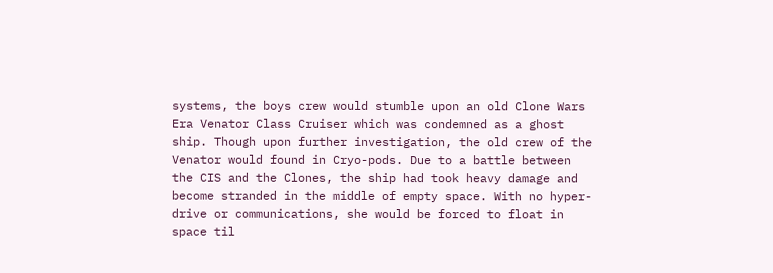systems, the boys crew would stumble upon an old Clone Wars Era Venator Class Cruiser which was condemned as a ghost ship. Though upon further investigation, the old crew of the Venator would found in Cryo-pods. Due to a battle between the CIS and the Clones, the ship had took heavy damage and become stranded in the middle of empty space. With no hyper-drive or communications, she would be forced to float in space til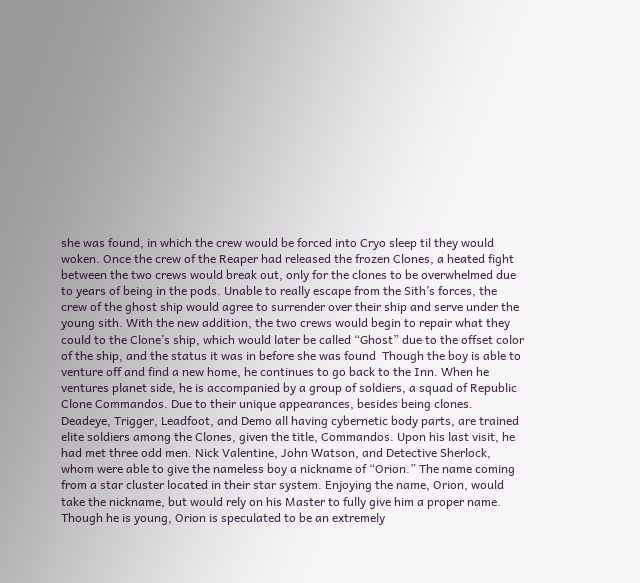she was found, in which the crew would be forced into Cryo sleep til they would woken. Once the crew of the Reaper had released the frozen Clones, a heated fight between the two crews would break out, only for the clones to be overwhelmed due to years of being in the pods. Unable to really escape from the Sith’s forces, the crew of the ghost ship would agree to surrender over their ship and serve under the young sith. With the new addition, the two crews would begin to repair what they could to the Clone’s ship, which would later be called “Ghost” due to the offset color of the ship, and the status it was in before she was found  Though the boy is able to venture off and find a new home, he continues to go back to the Inn. When he ventures planet side, he is accompanied by a group of soldiers, a squad of Republic Clone Commandos. Due to their unique appearances, besides being clones. Deadeye, Trigger, Leadfoot, and Demo all having cybernetic body parts, are trained elite soldiers among the Clones, given the title, Commandos. Upon his last visit, he had met three odd men. Nick Valentine, John Watson, and Detective Sherlock, whom were able to give the nameless boy a nickname of “Orion.” The name coming from a star cluster located in their star system. Enjoying the name, Orion, would take the nickname, but would rely on his Master to fully give him a proper name.
Though he is young, Orion is speculated to be an extremely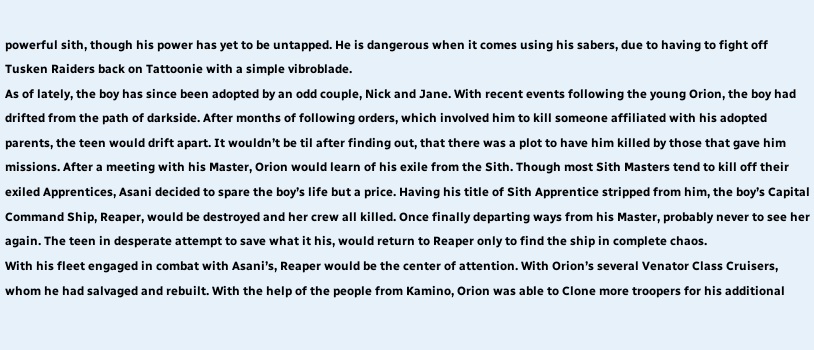powerful sith, though his power has yet to be untapped. He is dangerous when it comes using his sabers, due to having to fight off Tusken Raiders back on Tattoonie with a simple vibroblade.
As of lately, the boy has since been adopted by an odd couple, Nick and Jane. With recent events following the young Orion, the boy had drifted from the path of darkside. After months of following orders, which involved him to kill someone affiliated with his adopted parents, the teen would drift apart. It wouldn’t be til after finding out, that there was a plot to have him killed by those that gave him missions. After a meeting with his Master, Orion would learn of his exile from the Sith. Though most Sith Masters tend to kill off their exiled Apprentices, Asani decided to spare the boy’s life but a price. Having his title of Sith Apprentice stripped from him, the boy’s Capital Command Ship, Reaper, would be destroyed and her crew all killed. Once finally departing ways from his Master, probably never to see her again. The teen in desperate attempt to save what it his, would return to Reaper only to find the ship in complete chaos.
With his fleet engaged in combat with Asani’s, Reaper would be the center of attention. With Orion’s several Venator Class Cruisers, whom he had salvaged and rebuilt. With the help of the people from Kamino, Orion was able to Clone more troopers for his additional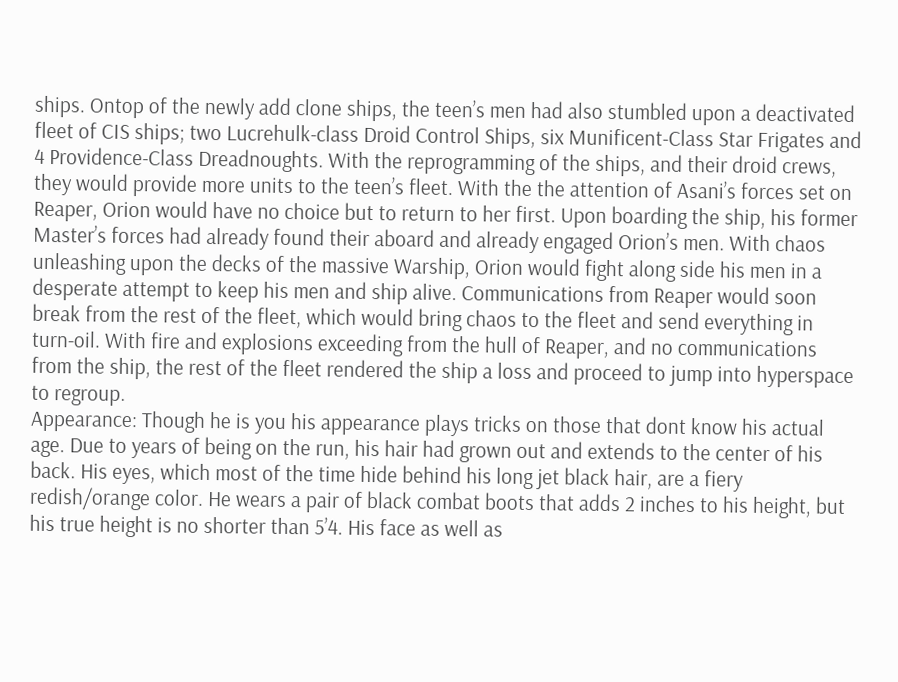ships. Ontop of the newly add clone ships, the teen’s men had also stumbled upon a deactivated fleet of CIS ships; two Lucrehulk-class Droid Control Ships, six Munificent-Class Star Frigates and 4 Providence-Class Dreadnoughts. With the reprogramming of the ships, and their droid crews, they would provide more units to the teen’s fleet. With the the attention of Asani’s forces set on Reaper, Orion would have no choice but to return to her first. Upon boarding the ship, his former Master’s forces had already found their aboard and already engaged Orion’s men. With chaos unleashing upon the decks of the massive Warship, Orion would fight along side his men in a desperate attempt to keep his men and ship alive. Communications from Reaper would soon break from the rest of the fleet, which would bring chaos to the fleet and send everything in turn-oil. With fire and explosions exceeding from the hull of Reaper, and no communications from the ship, the rest of the fleet rendered the ship a loss and proceed to jump into hyperspace to regroup.
Appearance: Though he is you his appearance plays tricks on those that dont know his actual age. Due to years of being on the run, his hair had grown out and extends to the center of his back. His eyes, which most of the time hide behind his long jet black hair, are a fiery redish/orange color. He wears a pair of black combat boots that adds 2 inches to his height, but his true height is no shorter than 5’4. His face as well as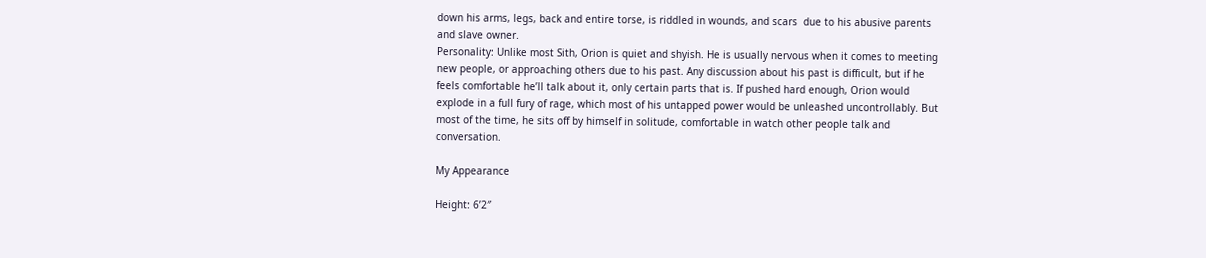down his arms, legs, back and entire torse, is riddled in wounds, and scars  due to his abusive parents and slave owner.
Personality: Unlike most Sith, Orion is quiet and shyish. He is usually nervous when it comes to meeting new people, or approaching others due to his past. Any discussion about his past is difficult, but if he feels comfortable he’ll talk about it, only certain parts that is. If pushed hard enough, Orion would explode in a full fury of rage, which most of his untapped power would be unleashed uncontrollably. But most of the time, he sits off by himself in solitude, comfortable in watch other people talk and conversation.

My Appearance

Height: 6’2″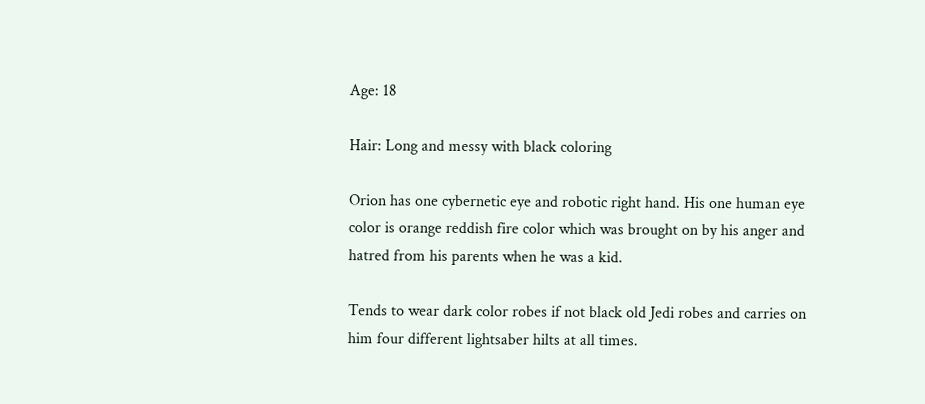Age: 18

Hair: Long and messy with black coloring

Orion has one cybernetic eye and robotic right hand. His one human eye color is orange reddish fire color which was brought on by his anger and hatred from his parents when he was a kid.

Tends to wear dark color robes if not black old Jedi robes and carries on him four different lightsaber hilts at all times.